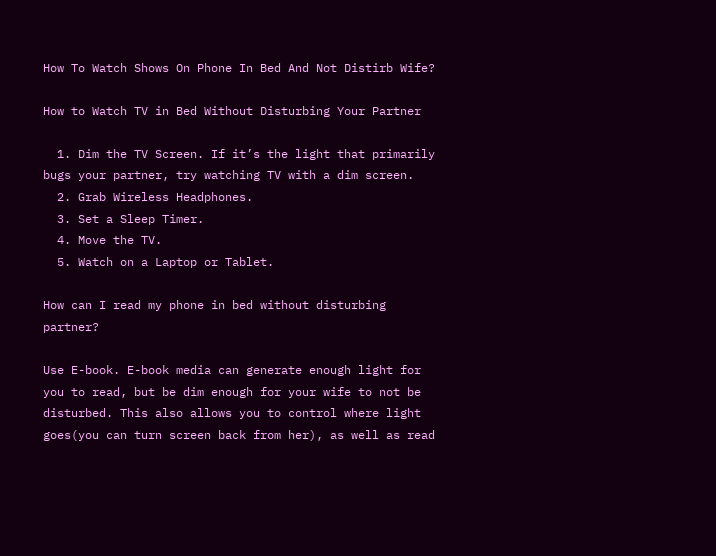How To Watch Shows On Phone In Bed And Not Distirb Wife?

How to Watch TV in Bed Without Disturbing Your Partner

  1. Dim the TV Screen. If it’s the light that primarily bugs your partner, try watching TV with a dim screen.
  2. Grab Wireless Headphones.
  3. Set a Sleep Timer.
  4. Move the TV.
  5. Watch on a Laptop or Tablet.

How can I read my phone in bed without disturbing partner?

Use E-book. E-book media can generate enough light for you to read, but be dim enough for your wife to not be disturbed. This also allows you to control where light goes(you can turn screen back from her), as well as read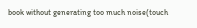book without generating too much noise(touch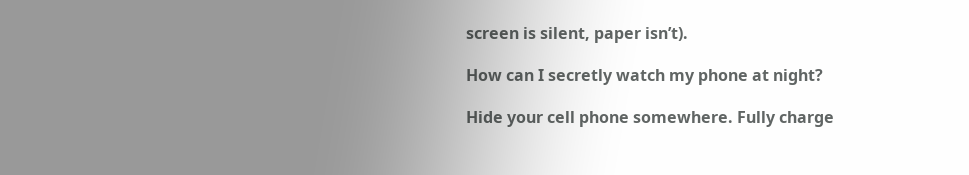screen is silent, paper isn’t).

How can I secretly watch my phone at night?

Hide your cell phone somewhere. Fully charge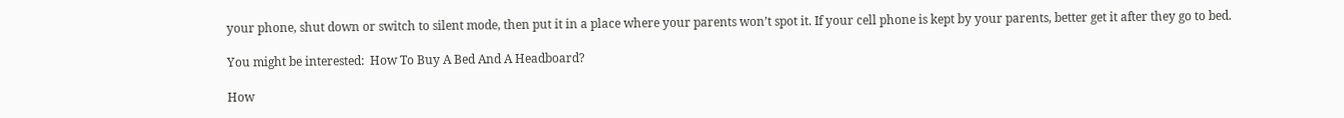your phone, shut down or switch to silent mode, then put it in a place where your parents won’t spot it. If your cell phone is kept by your parents, better get it after they go to bed.

You might be interested:  How To Buy A Bed And A Headboard?

How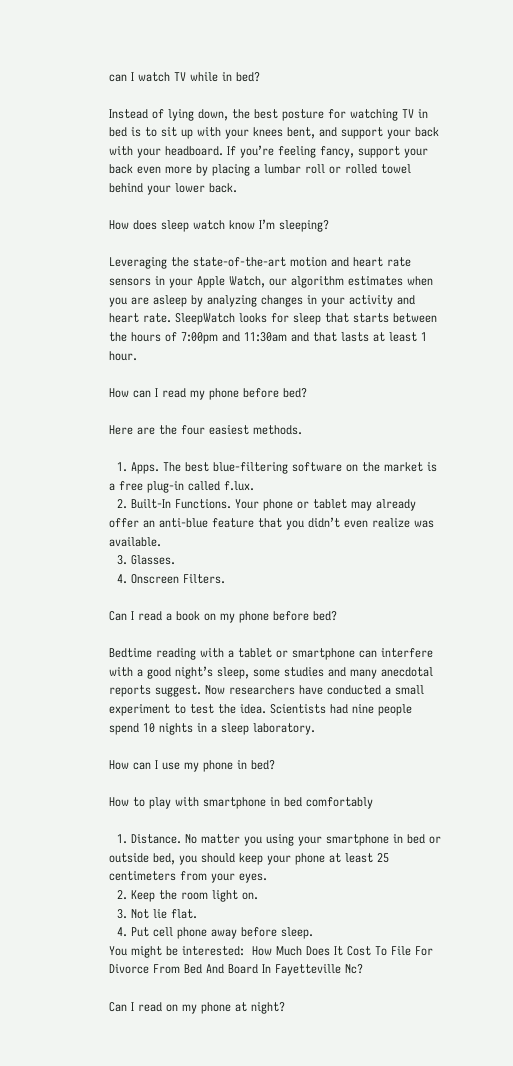can I watch TV while in bed?

Instead of lying down, the best posture for watching TV in bed is to sit up with your knees bent, and support your back with your headboard. If you’re feeling fancy, support your back even more by placing a lumbar roll or rolled towel behind your lower back.

How does sleep watch know I’m sleeping?

Leveraging the state-of-the-art motion and heart rate sensors in your Apple Watch, our algorithm estimates when you are asleep by analyzing changes in your activity and heart rate. SleepWatch looks for sleep that starts between the hours of 7:00pm and 11:30am and that lasts at least 1 hour.

How can I read my phone before bed?

Here are the four easiest methods.

  1. Apps. The best blue-filtering software on the market is a free plug-in called f.lux.
  2. Built-In Functions. Your phone or tablet may already offer an anti-blue feature that you didn’t even realize was available.
  3. Glasses.
  4. Onscreen Filters.

Can I read a book on my phone before bed?

Bedtime reading with a tablet or smartphone can interfere with a good night’s sleep, some studies and many anecdotal reports suggest. Now researchers have conducted a small experiment to test the idea. Scientists had nine people spend 10 nights in a sleep laboratory.

How can I use my phone in bed?

How to play with smartphone in bed comfortably

  1. Distance. No matter you using your smartphone in bed or outside bed, you should keep your phone at least 25 centimeters from your eyes.
  2. Keep the room light on.
  3. Not lie flat.
  4. Put cell phone away before sleep.
You might be interested:  How Much Does It Cost To File For Divorce From Bed And Board In Fayetteville Nc?

Can I read on my phone at night?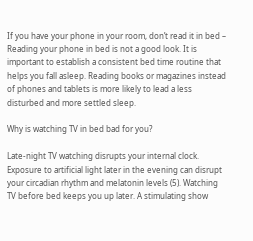If you have your phone in your room, don’t read it in bed – Reading your phone in bed is not a good look. It is important to establish a consistent bed time routine that helps you fall asleep. Reading books or magazines instead of phones and tablets is more likely to lead a less disturbed and more settled sleep.

Why is watching TV in bed bad for you?

Late-night TV watching disrupts your internal clock. Exposure to artificial light later in the evening can disrupt your circadian rhythm and melatonin levels (5). Watching TV before bed keeps you up later. A stimulating show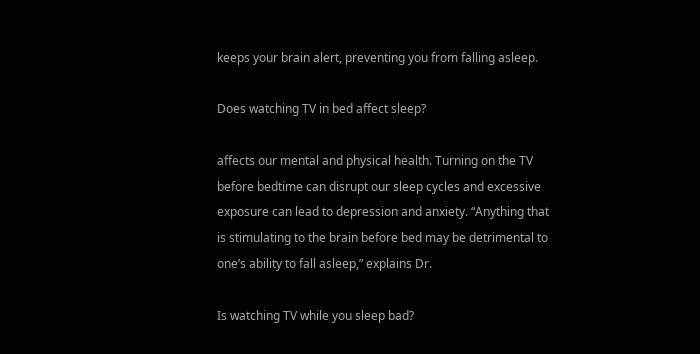keeps your brain alert, preventing you from falling asleep.

Does watching TV in bed affect sleep?

affects our mental and physical health. Turning on the TV before bedtime can disrupt our sleep cycles and excessive exposure can lead to depression and anxiety. “Anything that is stimulating to the brain before bed may be detrimental to one’s ability to fall asleep,” explains Dr.

Is watching TV while you sleep bad?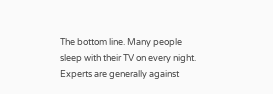The bottom line. Many people sleep with their TV on every night. Experts are generally against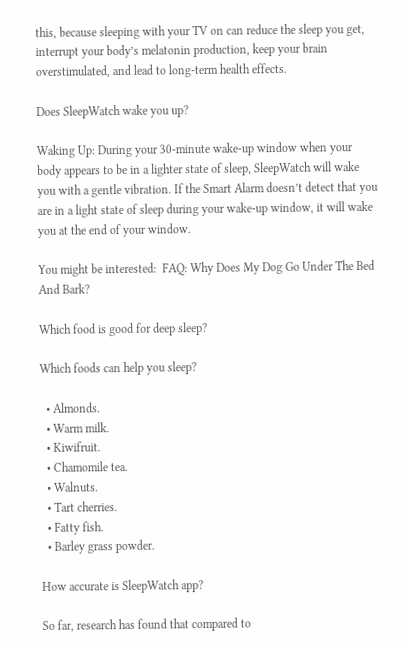this, because sleeping with your TV on can reduce the sleep you get, interrupt your body’s melatonin production, keep your brain overstimulated, and lead to long-term health effects.

Does SleepWatch wake you up?

Waking Up: During your 30-minute wake-up window when your body appears to be in a lighter state of sleep, SleepWatch will wake you with a gentle vibration. If the Smart Alarm doesn’t detect that you are in a light state of sleep during your wake-up window, it will wake you at the end of your window.

You might be interested:  FAQ: Why Does My Dog Go Under The Bed And Bark?

Which food is good for deep sleep?

Which foods can help you sleep?

  • Almonds.
  • Warm milk.
  • Kiwifruit.
  • Chamomile tea.
  • Walnuts.
  • Tart cherries.
  • Fatty fish.
  • Barley grass powder.

How accurate is SleepWatch app?

So far, research has found that compared to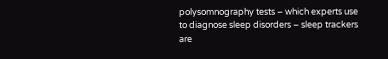polysomnography tests – which experts use to diagnose sleep disorders – sleep trackers are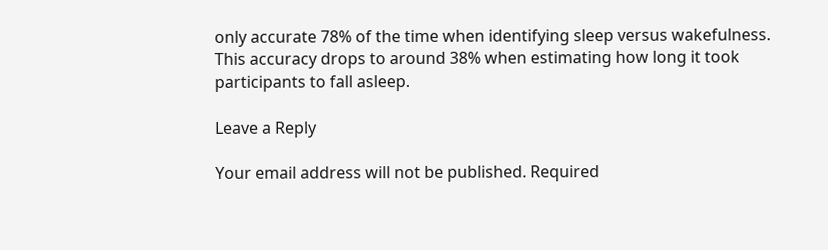only accurate 78% of the time when identifying sleep versus wakefulness. This accuracy drops to around 38% when estimating how long it took participants to fall asleep.

Leave a Reply

Your email address will not be published. Required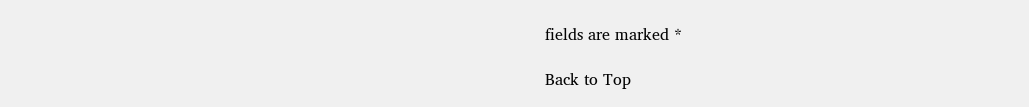fields are marked *

Back to Top